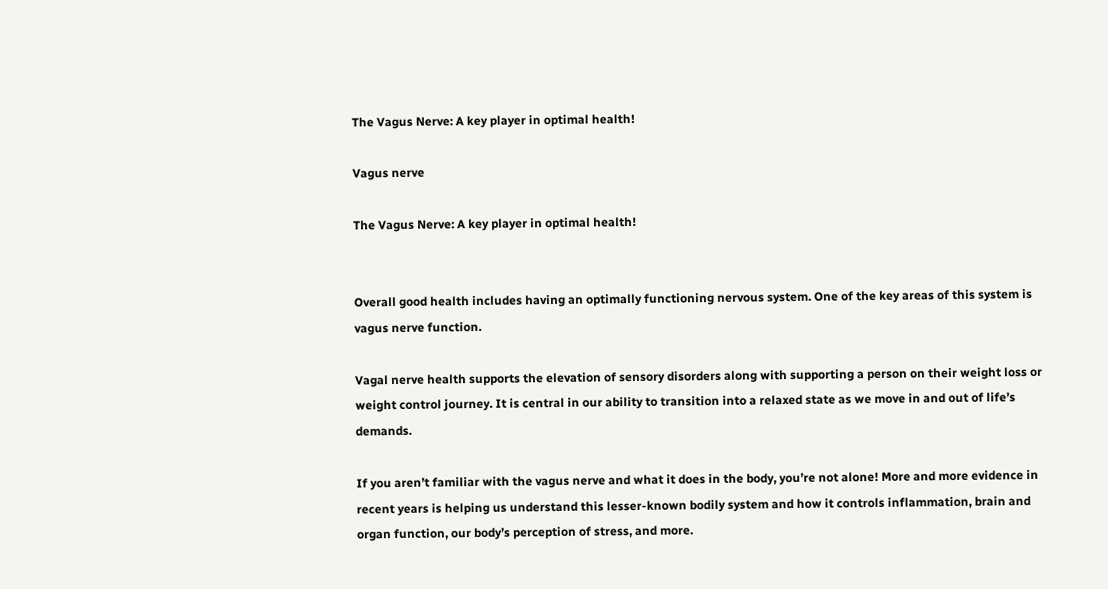The Vagus Nerve: A key player in optimal health!

Vagus nerve

The Vagus Nerve: A key player in optimal health!


Overall good health includes having an optimally functioning nervous system. One of the key areas of this system is vagus nerve function.

Vagal nerve health supports the elevation of sensory disorders along with supporting a person on their weight loss or weight control journey. It is central in our ability to transition into a relaxed state as we move in and out of life’s demands.

If you aren’t familiar with the vagus nerve and what it does in the body, you’re not alone! More and more evidence in recent years is helping us understand this lesser-known bodily system and how it controls inflammation, brain and organ function, our body’s perception of stress, and more.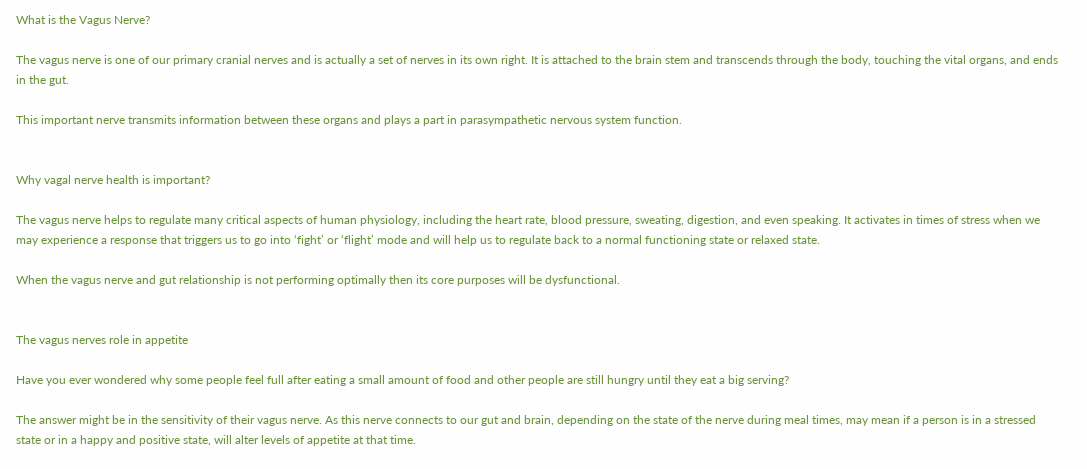What is the Vagus Nerve?

The vagus nerve is one of our primary cranial nerves and is actually a set of nerves in its own right. It is attached to the brain stem and transcends through the body, touching the vital organs, and ends in the gut.

This important nerve transmits information between these organs and plays a part in parasympathetic nervous system function.


Why vagal nerve health is important?

The vagus nerve helps to regulate many critical aspects of human physiology, including the heart rate, blood pressure, sweating, digestion, and even speaking. It activates in times of stress when we may experience a response that triggers us to go into ‘fight’ or ‘flight’ mode and will help us to regulate back to a normal functioning state or relaxed state.

When the vagus nerve and gut relationship is not performing optimally then its core purposes will be dysfunctional.


The vagus nerves role in appetite

Have you ever wondered why some people feel full after eating a small amount of food and other people are still hungry until they eat a big serving?

The answer might be in the sensitivity of their vagus nerve. As this nerve connects to our gut and brain, depending on the state of the nerve during meal times, may mean if a person is in a stressed state or in a happy and positive state, will alter levels of appetite at that time.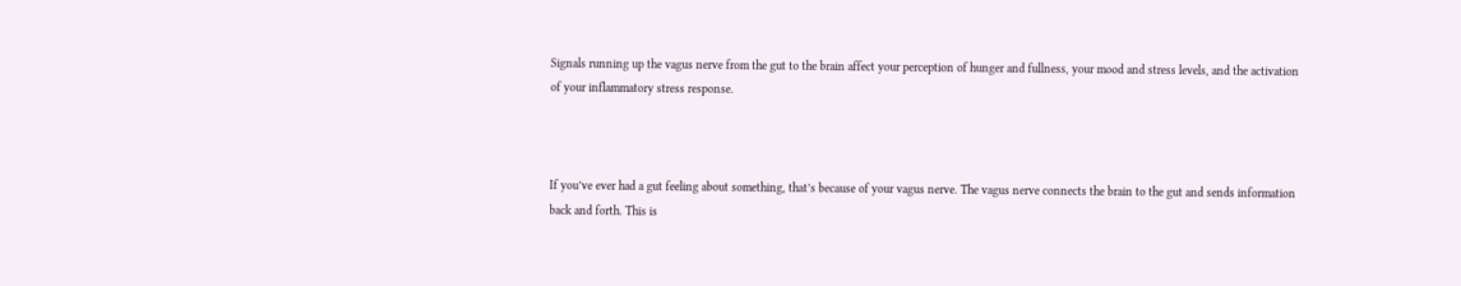Signals running up the vagus nerve from the gut to the brain affect your perception of hunger and fullness, your mood and stress levels, and the activation of your inflammatory stress response.



If you’ve ever had a gut feeling about something, that’s because of your vagus nerve. The vagus nerve connects the brain to the gut and sends information back and forth. This is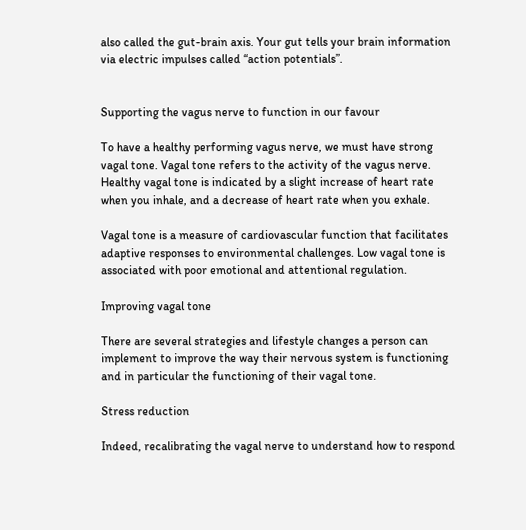also called the gut-brain axis. Your gut tells your brain information via electric impulses called “action potentials”.


Supporting the vagus nerve to function in our favour

To have a healthy performing vagus nerve, we must have strong vagal tone. Vagal tone refers to the activity of the vagus nerve. Healthy vagal tone is indicated by a slight increase of heart rate when you inhale, and a decrease of heart rate when you exhale.

Vagal tone is a measure of cardiovascular function that facilitates adaptive responses to environmental challenges. Low vagal tone is associated with poor emotional and attentional regulation.

Improving vagal tone

There are several strategies and lifestyle changes a person can implement to improve the way their nervous system is functioning and in particular the functioning of their vagal tone.

Stress reduction

Indeed, recalibrating the vagal nerve to understand how to respond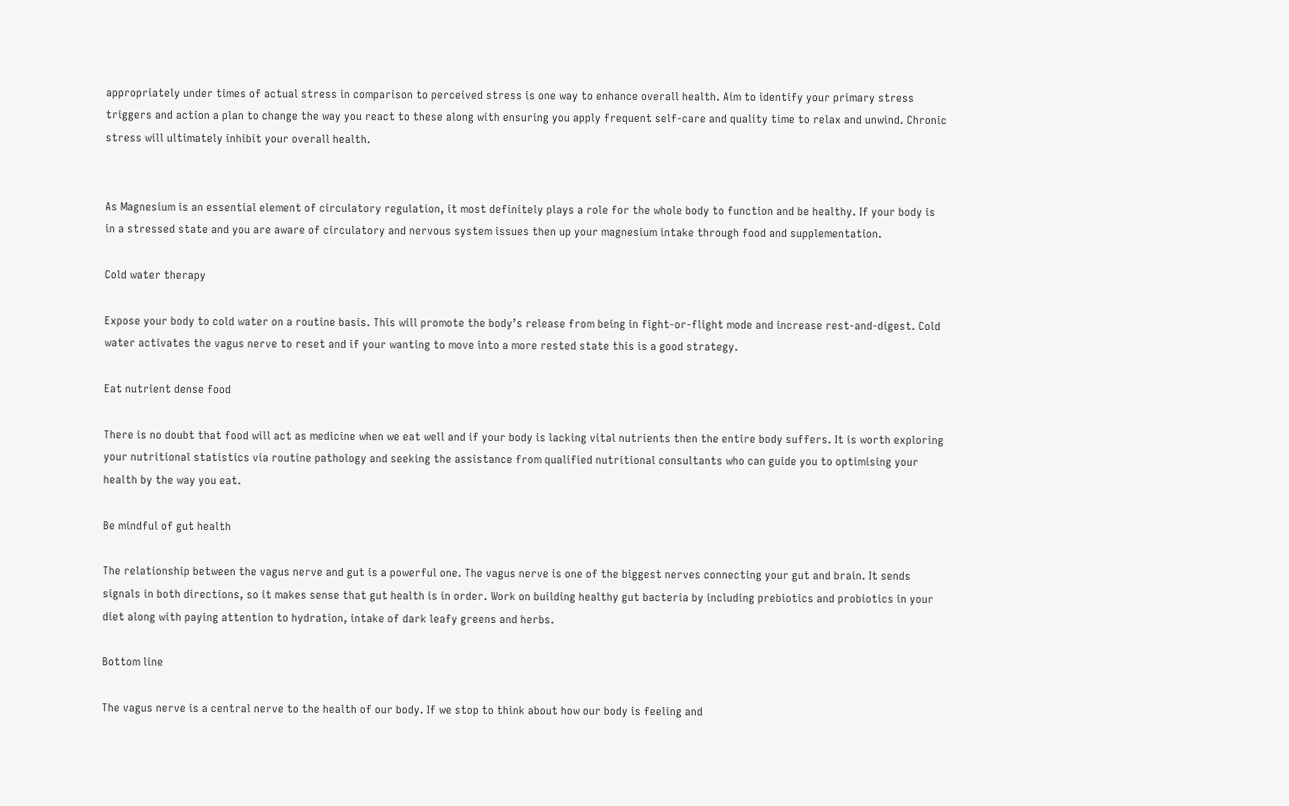appropriately under times of actual stress in comparison to perceived stress is one way to enhance overall health. Aim to identify your primary stress triggers and action a plan to change the way you react to these along with ensuring you apply frequent self-care and quality time to relax and unwind. Chronic stress will ultimately inhibit your overall health.


As Magnesium is an essential element of circulatory regulation, it most definitely plays a role for the whole body to function and be healthy. If your body is in a stressed state and you are aware of circulatory and nervous system issues then up your magnesium intake through food and supplementation.

Cold water therapy

Expose your body to cold water on a routine basis. This will promote the body’s release from being in fight-or-flight mode and increase rest-and-digest. Cold water activates the vagus nerve to reset and if your wanting to move into a more rested state this is a good strategy.

Eat nutrient dense food

There is no doubt that food will act as medicine when we eat well and if your body is lacking vital nutrients then the entire body suffers. It is worth exploring your nutritional statistics via routine pathology and seeking the assistance from qualified nutritional consultants who can guide you to optimising your health by the way you eat.

Be mindful of gut health

The relationship between the vagus nerve and gut is a powerful one. The vagus nerve is one of the biggest nerves connecting your gut and brain. It sends signals in both directions, so it makes sense that gut health is in order. Work on building healthy gut bacteria by including prebiotics and probiotics in your diet along with paying attention to hydration, intake of dark leafy greens and herbs.

Bottom line

The vagus nerve is a central nerve to the health of our body. If we stop to think about how our body is feeling and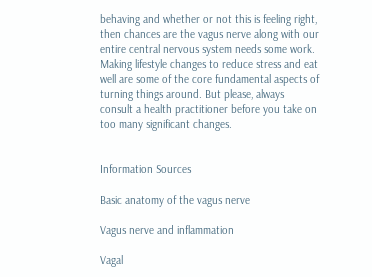behaving and whether or not this is feeling right, then chances are the vagus nerve along with our entire central nervous system needs some work. Making lifestyle changes to reduce stress and eat well are some of the core fundamental aspects of turning things around. But please, always consult a health practitioner before you take on too many significant changes.


Information Sources

Basic anatomy of the vagus nerve

Vagus nerve and inflammation

Vagal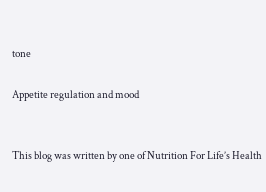tone

Appetite regulation and mood


This blog was written by one of Nutrition For Life’s Health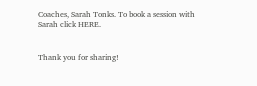Coaches, Sarah Tonks. To book a session with Sarah click HERE.


Thank you for sharing!